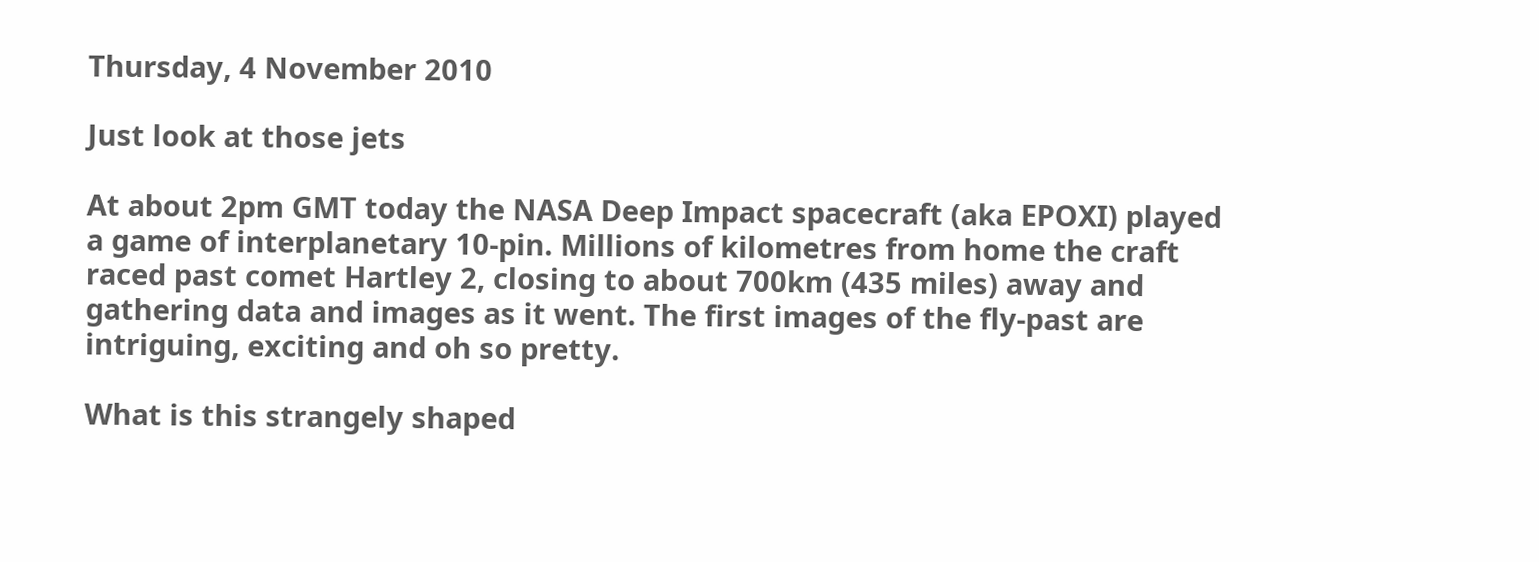Thursday, 4 November 2010

Just look at those jets

At about 2pm GMT today the NASA Deep Impact spacecraft (aka EPOXI) played a game of interplanetary 10-pin. Millions of kilometres from home the craft raced past comet Hartley 2, closing to about 700km (435 miles) away and gathering data and images as it went. The first images of the fly-past are intriguing, exciting and oh so pretty.

What is this strangely shaped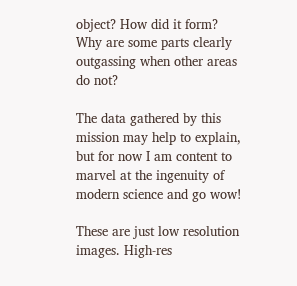object? How did it form? Why are some parts clearly outgassing when other areas do not?

The data gathered by this mission may help to explain, but for now I am content to marvel at the ingenuity of modern science and go wow!

These are just low resolution images. High-res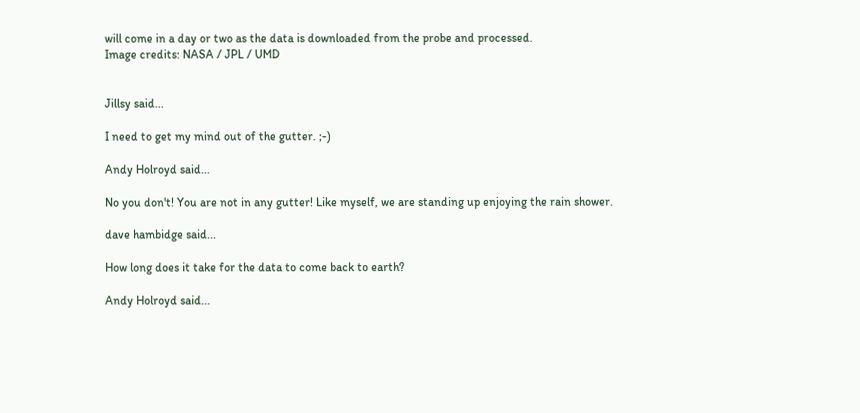will come in a day or two as the data is downloaded from the probe and processed.
Image credits: NASA / JPL / UMD


Jillsy said...

I need to get my mind out of the gutter. ;-)

Andy Holroyd said...

No you don't! You are not in any gutter! Like myself, we are standing up enjoying the rain shower.

dave hambidge said...

How long does it take for the data to come back to earth?

Andy Holroyd said...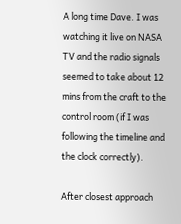A long time Dave. I was watching it live on NASA TV and the radio signals seemed to take about 12 mins from the craft to the control room (if I was following the timeline and the clock correctly).

After closest approach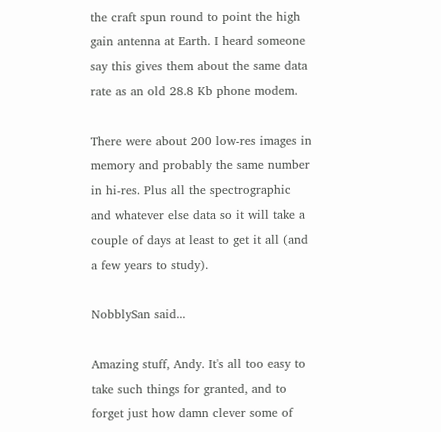the craft spun round to point the high gain antenna at Earth. I heard someone say this gives them about the same data rate as an old 28.8 Kb phone modem.

There were about 200 low-res images in memory and probably the same number in hi-res. Plus all the spectrographic and whatever else data so it will take a couple of days at least to get it all (and a few years to study).

NobblySan said...

Amazing stuff, Andy. It's all too easy to take such things for granted, and to forget just how damn clever some of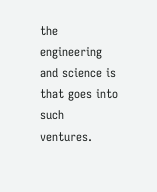the engineering and science is that goes into such ventures.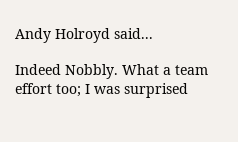Andy Holroyd said...

Indeed Nobbly. What a team effort too; I was surprised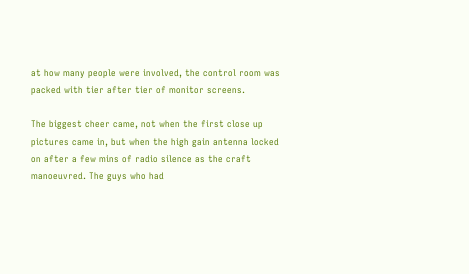at how many people were involved, the control room was packed with tier after tier of monitor screens.

The biggest cheer came, not when the first close up pictures came in, but when the high gain antenna locked on after a few mins of radio silence as the craft manoeuvred. The guys who had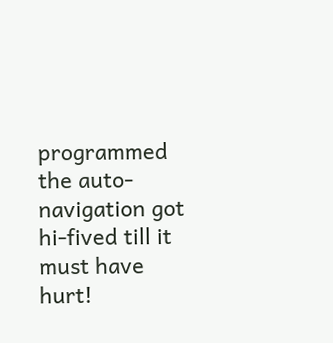programmed the auto-navigation got hi-fived till it must have hurt!